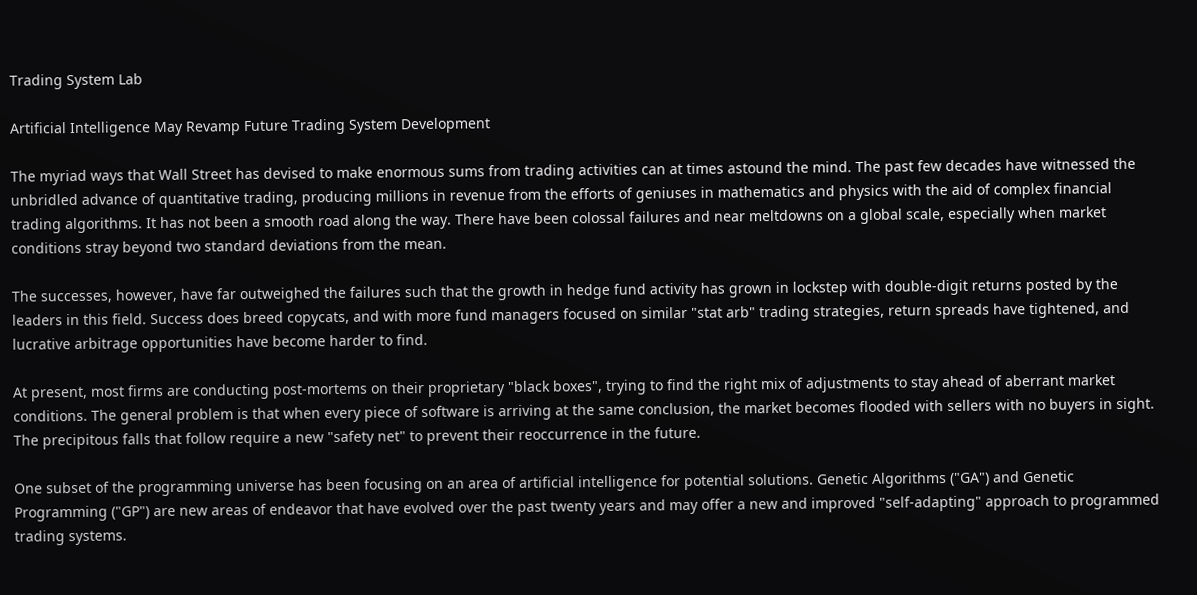Trading System Lab

Artificial Intelligence May Revamp Future Trading System Development

The myriad ways that Wall Street has devised to make enormous sums from trading activities can at times astound the mind. The past few decades have witnessed the unbridled advance of quantitative trading, producing millions in revenue from the efforts of geniuses in mathematics and physics with the aid of complex financial trading algorithms. It has not been a smooth road along the way. There have been colossal failures and near meltdowns on a global scale, especially when market conditions stray beyond two standard deviations from the mean.

The successes, however, have far outweighed the failures such that the growth in hedge fund activity has grown in lockstep with double-digit returns posted by the leaders in this field. Success does breed copycats, and with more fund managers focused on similar "stat arb" trading strategies, return spreads have tightened, and lucrative arbitrage opportunities have become harder to find.

At present, most firms are conducting post-mortems on their proprietary "black boxes", trying to find the right mix of adjustments to stay ahead of aberrant market conditions. The general problem is that when every piece of software is arriving at the same conclusion, the market becomes flooded with sellers with no buyers in sight. The precipitous falls that follow require a new "safety net" to prevent their reoccurrence in the future.

One subset of the programming universe has been focusing on an area of artificial intelligence for potential solutions. Genetic Algorithms ("GA") and Genetic Programming ("GP") are new areas of endeavor that have evolved over the past twenty years and may offer a new and improved "self-adapting" approach to programmed trading systems.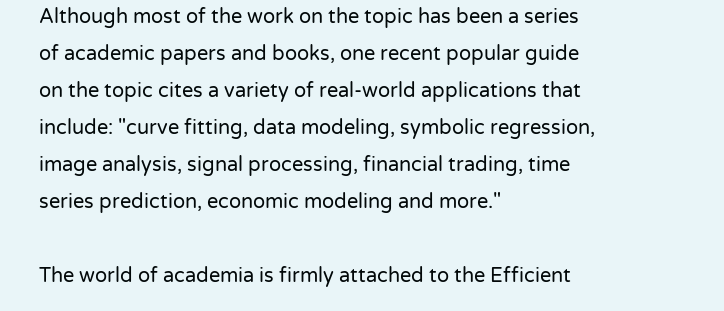Although most of the work on the topic has been a series of academic papers and books, one recent popular guide on the topic cites a variety of real-world applications that include: "curve fitting, data modeling, symbolic regression, image analysis, signal processing, financial trading, time series prediction, economic modeling and more."

The world of academia is firmly attached to the Efficient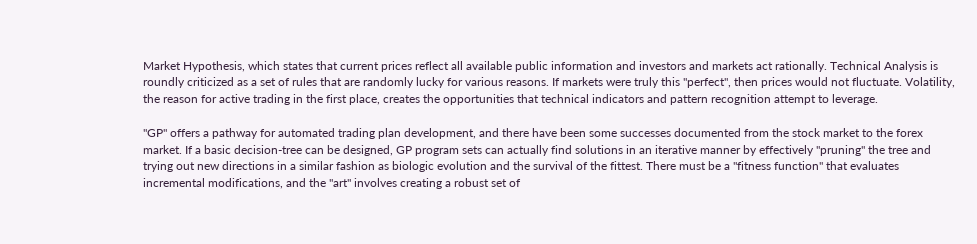Market Hypothesis, which states that current prices reflect all available public information and investors and markets act rationally. Technical Analysis is roundly criticized as a set of rules that are randomly lucky for various reasons. If markets were truly this "perfect", then prices would not fluctuate. Volatility, the reason for active trading in the first place, creates the opportunities that technical indicators and pattern recognition attempt to leverage.

"GP" offers a pathway for automated trading plan development, and there have been some successes documented from the stock market to the forex market. If a basic decision-tree can be designed, GP program sets can actually find solutions in an iterative manner by effectively "pruning" the tree and trying out new directions in a similar fashion as biologic evolution and the survival of the fittest. There must be a "fitness function" that evaluates incremental modifications, and the "art" involves creating a robust set of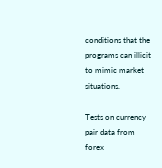conditions that the programs can illicit to mimic market situations.

Tests on currency pair data from forex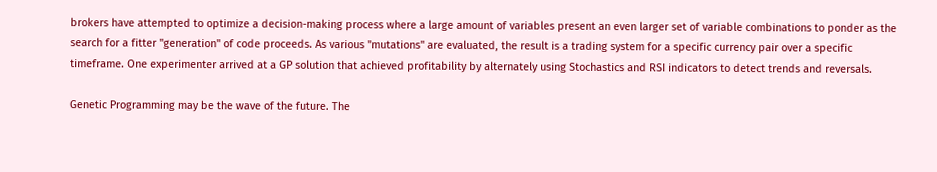brokers have attempted to optimize a decision-making process where a large amount of variables present an even larger set of variable combinations to ponder as the search for a fitter "generation" of code proceeds. As various "mutations" are evaluated, the result is a trading system for a specific currency pair over a specific timeframe. One experimenter arrived at a GP solution that achieved profitability by alternately using Stochastics and RSI indicators to detect trends and reversals.

Genetic Programming may be the wave of the future. The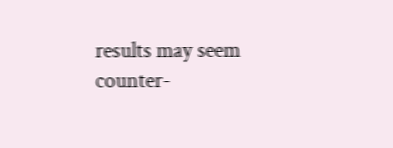results may seem counter-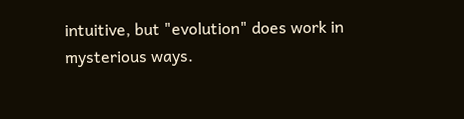intuitive, but "evolution" does work in mysterious ways.